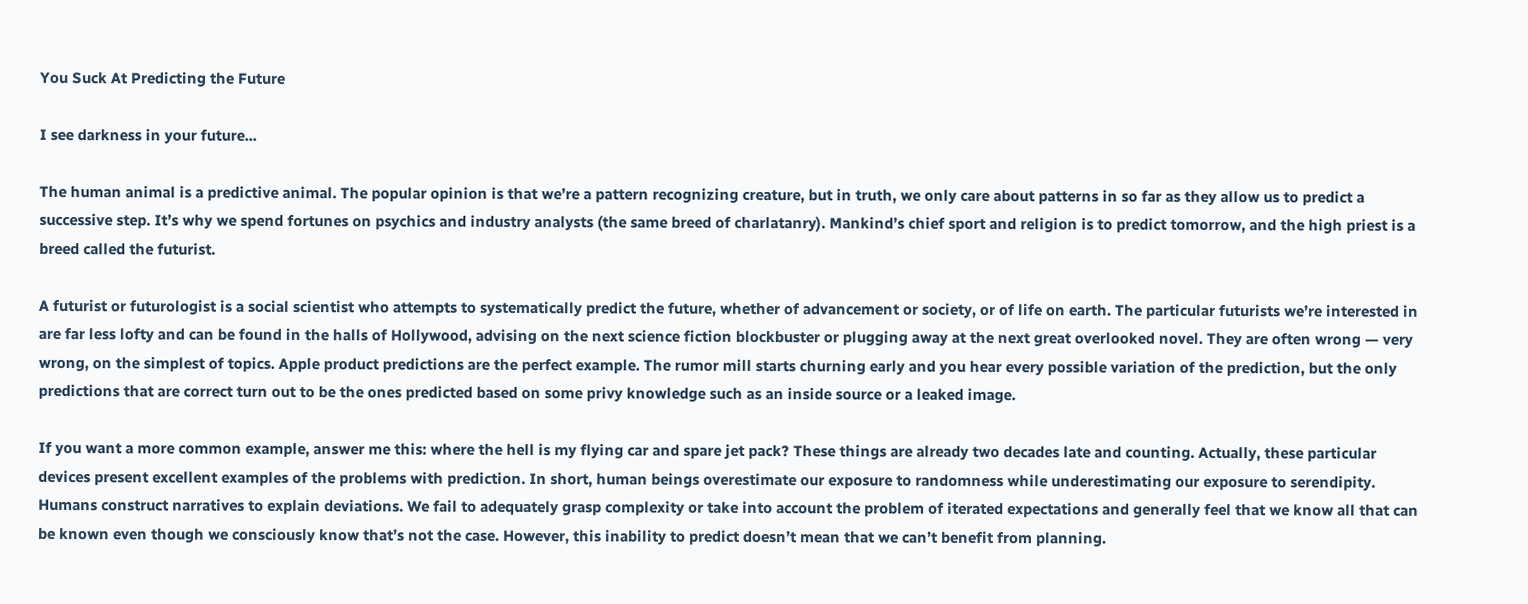You Suck At Predicting the Future

I see darkness in your future...

The human animal is a predictive animal. The popular opinion is that we’re a pattern recognizing creature, but in truth, we only care about patterns in so far as they allow us to predict a successive step. It’s why we spend fortunes on psychics and industry analysts (the same breed of charlatanry). Mankind’s chief sport and religion is to predict tomorrow, and the high priest is a breed called the futurist.

A futurist or futurologist is a social scientist who attempts to systematically predict the future, whether of advancement or society, or of life on earth. The particular futurists we’re interested in are far less lofty and can be found in the halls of Hollywood, advising on the next science fiction blockbuster or plugging away at the next great overlooked novel. They are often wrong — very wrong, on the simplest of topics. Apple product predictions are the perfect example. The rumor mill starts churning early and you hear every possible variation of the prediction, but the only predictions that are correct turn out to be the ones predicted based on some privy knowledge such as an inside source or a leaked image.

If you want a more common example, answer me this: where the hell is my flying car and spare jet pack? These things are already two decades late and counting. Actually, these particular devices present excellent examples of the problems with prediction. In short, human beings overestimate our exposure to randomness while underestimating our exposure to serendipity. Humans construct narratives to explain deviations. We fail to adequately grasp complexity or take into account the problem of iterated expectations and generally feel that we know all that can be known even though we consciously know that’s not the case. However, this inability to predict doesn’t mean that we can’t benefit from planning.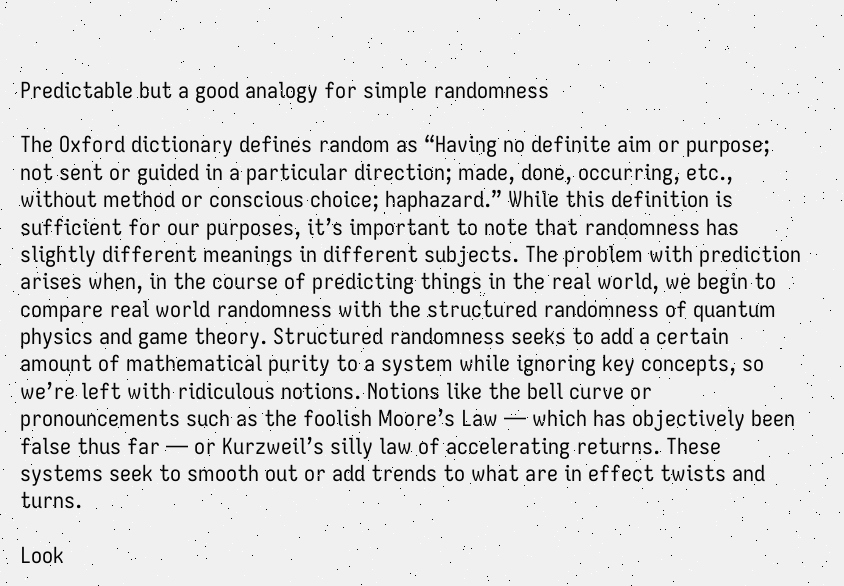Predictable but a good analogy for simple randomness

The Oxford dictionary defines random as “Having no definite aim or purpose; not sent or guided in a particular direction; made, done, occurring, etc., without method or conscious choice; haphazard.” While this definition is sufficient for our purposes, it’s important to note that randomness has slightly different meanings in different subjects. The problem with prediction arises when, in the course of predicting things in the real world, we begin to compare real world randomness with the structured randomness of quantum physics and game theory. Structured randomness seeks to add a certain amount of mathematical purity to a system while ignoring key concepts, so we’re left with ridiculous notions. Notions like the bell curve or pronouncements such as the foolish Moore’s Law — which has objectively been false thus far — or Kurzweil’s silly law of accelerating returns. These systems seek to smooth out or add trends to what are in effect twists and turns.

Look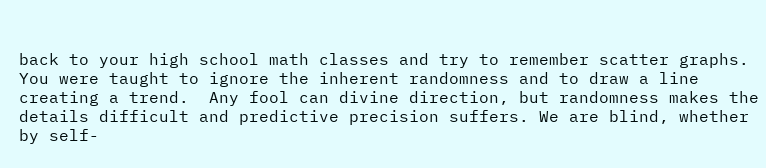back to your high school math classes and try to remember scatter graphs. You were taught to ignore the inherent randomness and to draw a line creating a trend.  Any fool can divine direction, but randomness makes the details difficult and predictive precision suffers. We are blind, whether by self-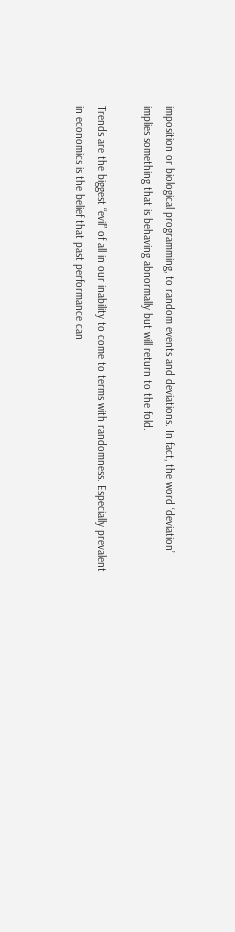imposition or biological programming, to random events and deviations. In fact, the word ‘deviation’ implies something that is behaving abnormally but will return to the fold.

Trends are the biggest “evil” of all in our inability to come to terms with randomness. Especially prevalent in economics is the belief that past performance can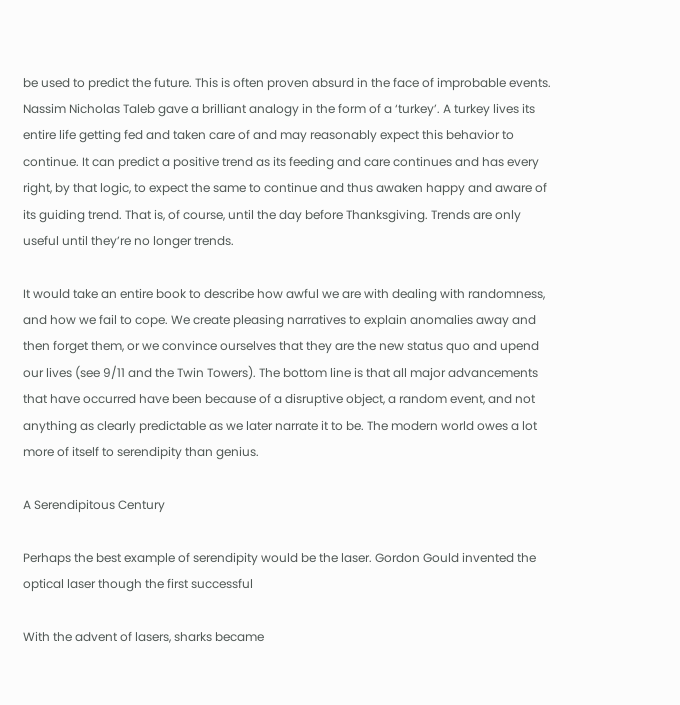be used to predict the future. This is often proven absurd in the face of improbable events. Nassim Nicholas Taleb gave a brilliant analogy in the form of a ‘turkey’. A turkey lives its entire life getting fed and taken care of and may reasonably expect this behavior to continue. It can predict a positive trend as its feeding and care continues and has every right, by that logic, to expect the same to continue and thus awaken happy and aware of its guiding trend. That is, of course, until the day before Thanksgiving. Trends are only useful until they’re no longer trends.

It would take an entire book to describe how awful we are with dealing with randomness, and how we fail to cope. We create pleasing narratives to explain anomalies away and then forget them, or we convince ourselves that they are the new status quo and upend our lives (see 9/11 and the Twin Towers). The bottom line is that all major advancements that have occurred have been because of a disruptive object, a random event, and not anything as clearly predictable as we later narrate it to be. The modern world owes a lot more of itself to serendipity than genius.

A Serendipitous Century

Perhaps the best example of serendipity would be the laser. Gordon Gould invented the optical laser though the first successful

With the advent of lasers, sharks became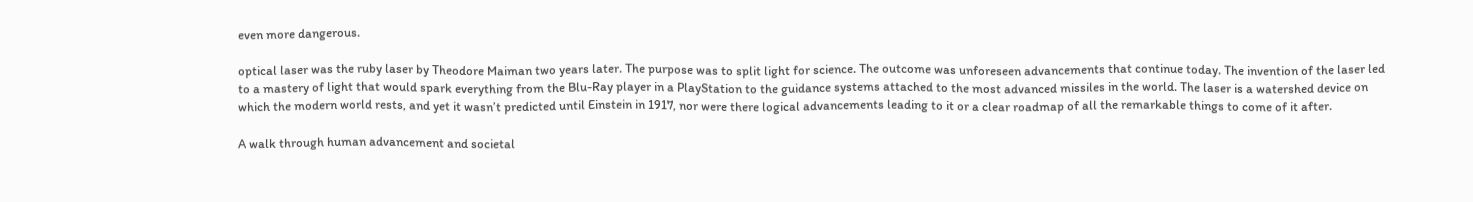even more dangerous.

optical laser was the ruby laser by Theodore Maiman two years later. The purpose was to split light for science. The outcome was unforeseen advancements that continue today. The invention of the laser led to a mastery of light that would spark everything from the Blu-Ray player in a PlayStation to the guidance systems attached to the most advanced missiles in the world. The laser is a watershed device on which the modern world rests, and yet it wasn’t predicted until Einstein in 1917, nor were there logical advancements leading to it or a clear roadmap of all the remarkable things to come of it after.

A walk through human advancement and societal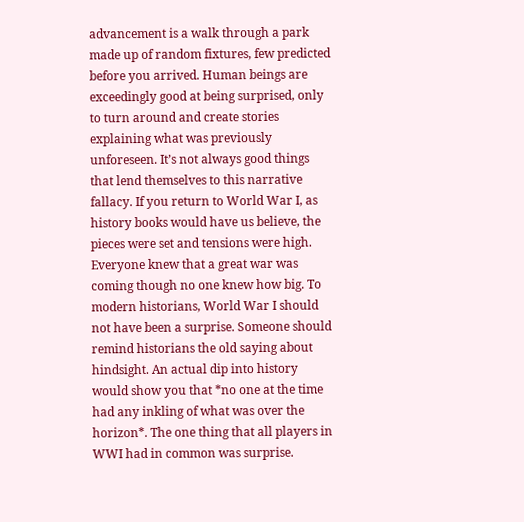advancement is a walk through a park made up of random fixtures, few predicted before you arrived. Human beings are exceedingly good at being surprised, only to turn around and create stories explaining what was previously unforeseen. It’s not always good things that lend themselves to this narrative fallacy. If you return to World War I, as history books would have us believe, the pieces were set and tensions were high. Everyone knew that a great war was coming though no one knew how big. To modern historians, World War I should not have been a surprise. Someone should remind historians the old saying about hindsight. An actual dip into history would show you that *no one at the time had any inkling of what was over the horizon*. The one thing that all players in WWI had in common was surprise.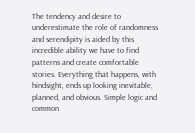The tendency and desire to underestimate the role of randomness and serendipity is aided by this incredible ability we have to find patterns and create comfortable stories. Everything that happens, with hindsight, ends up looking inevitable, planned, and obvious. Simple logic and common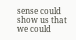sense could show us that we could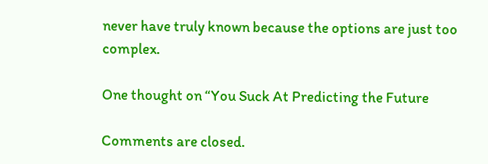never have truly known because the options are just too complex.

One thought on “You Suck At Predicting the Future

Comments are closed.